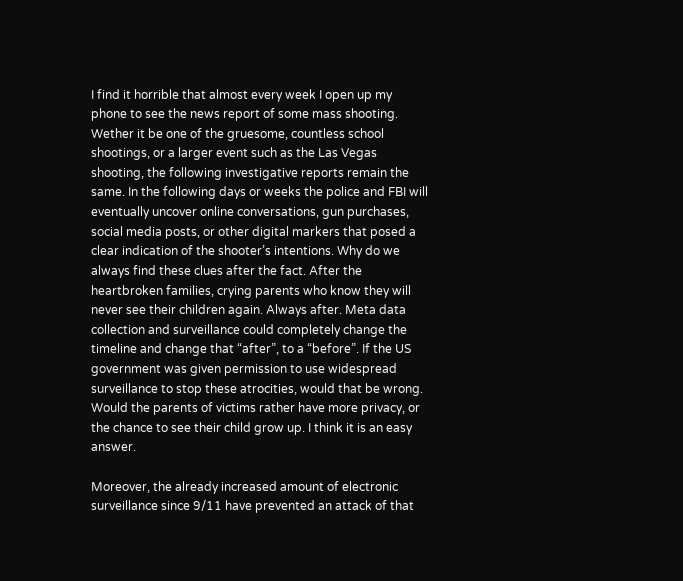I find it horrible that almost every week I open up my phone to see the news report of some mass shooting. Wether it be one of the gruesome, countless school shootings, or a larger event such as the Las Vegas shooting, the following investigative reports remain the same. In the following days or weeks the police and FBI will eventually uncover online conversations, gun purchases, social media posts, or other digital markers that posed a clear indication of the shooter’s intentions. Why do we always find these clues after the fact. After the heartbroken families, crying parents who know they will never see their children again. Always after. Meta data collection and surveillance could completely change the timeline and change that “after”, to a “before”. If the US government was given permission to use widespread surveillance to stop these atrocities, would that be wrong. Would the parents of victims rather have more privacy, or the chance to see their child grow up. I think it is an easy answer.

Moreover, the already increased amount of electronic surveillance since 9/11 have prevented an attack of that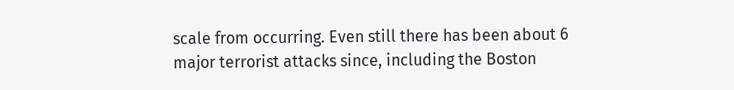scale from occurring. Even still there has been about 6 major terrorist attacks since, including the Boston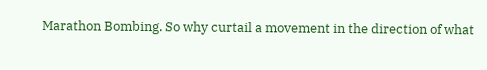Marathon Bombing. So why curtail a movement in the direction of what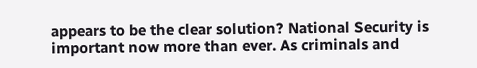appears to be the clear solution? National Security is important now more than ever. As criminals and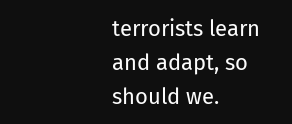terrorists learn and adapt, so should we.